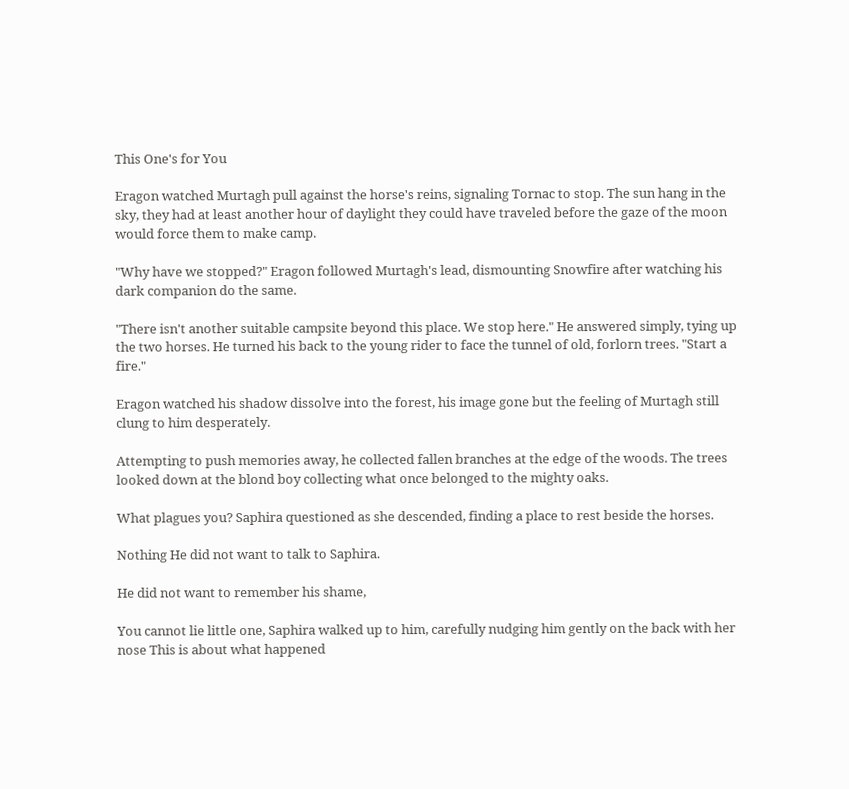This One's for You

Eragon watched Murtagh pull against the horse's reins, signaling Tornac to stop. The sun hang in the sky, they had at least another hour of daylight they could have traveled before the gaze of the moon would force them to make camp.

"Why have we stopped?" Eragon followed Murtagh's lead, dismounting Snowfire after watching his dark companion do the same.

"There isn't another suitable campsite beyond this place. We stop here." He answered simply, tying up the two horses. He turned his back to the young rider to face the tunnel of old, forlorn trees. "Start a fire."

Eragon watched his shadow dissolve into the forest, his image gone but the feeling of Murtagh still clung to him desperately.

Attempting to push memories away, he collected fallen branches at the edge of the woods. The trees looked down at the blond boy collecting what once belonged to the mighty oaks.

What plagues you? Saphira questioned as she descended, finding a place to rest beside the horses.

Nothing He did not want to talk to Saphira.

He did not want to remember his shame,

You cannot lie little one, Saphira walked up to him, carefully nudging him gently on the back with her nose This is about what happened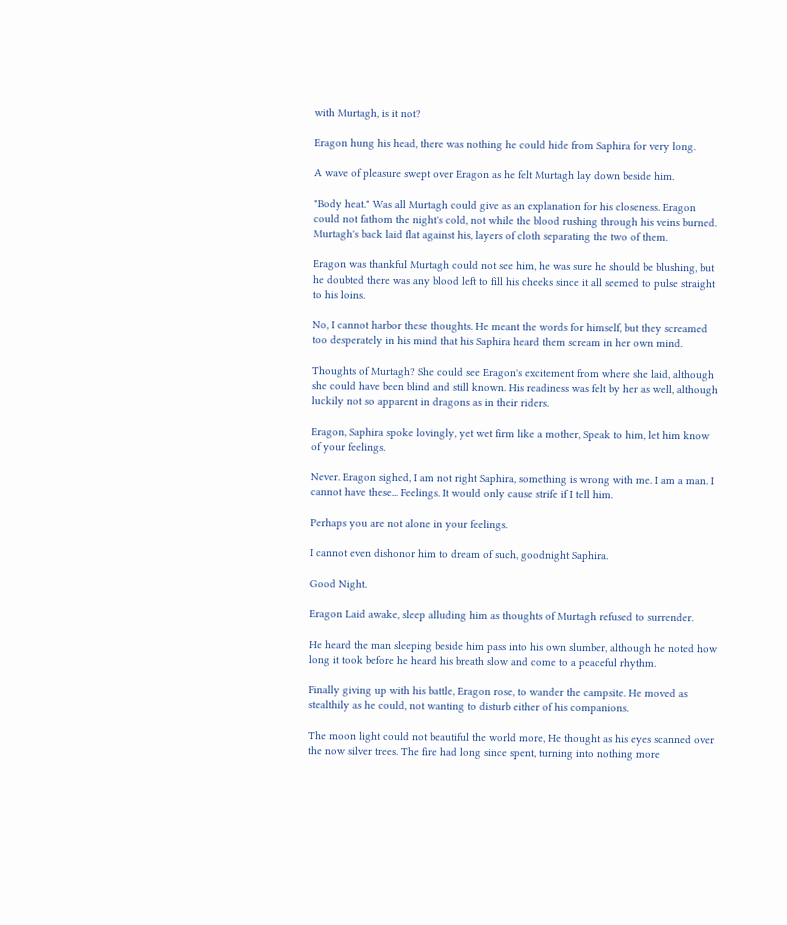with Murtagh, is it not?

Eragon hung his head, there was nothing he could hide from Saphira for very long.

A wave of pleasure swept over Eragon as he felt Murtagh lay down beside him.

"Body heat." Was all Murtagh could give as an explanation for his closeness. Eragon could not fathom the night's cold, not while the blood rushing through his veins burned. Murtagh's back laid flat against his, layers of cloth separating the two of them.

Eragon was thankful Murtagh could not see him, he was sure he should be blushing, but he doubted there was any blood left to fill his cheeks since it all seemed to pulse straight to his loins.

No, I cannot harbor these thoughts. He meant the words for himself, but they screamed too desperately in his mind that his Saphira heard them scream in her own mind.

Thoughts of Murtagh? She could see Eragon's excitement from where she laid, although she could have been blind and still known. His readiness was felt by her as well, although luckily not so apparent in dragons as in their riders.

Eragon, Saphira spoke lovingly, yet wet firm like a mother, Speak to him, let him know of your feelings.

Never. Eragon sighed, I am not right Saphira, something is wrong with me. I am a man. I cannot have these... Feelings. It would only cause strife if I tell him.

Perhaps you are not alone in your feelings.

I cannot even dishonor him to dream of such, goodnight Saphira.

Good Night.

Eragon Laid awake, sleep alluding him as thoughts of Murtagh refused to surrender.

He heard the man sleeping beside him pass into his own slumber, although he noted how long it took before he heard his breath slow and come to a peaceful rhythm.

Finally giving up with his battle, Eragon rose, to wander the campsite. He moved as stealthily as he could, not wanting to disturb either of his companions.

The moon light could not beautiful the world more, He thought as his eyes scanned over the now silver trees. The fire had long since spent, turning into nothing more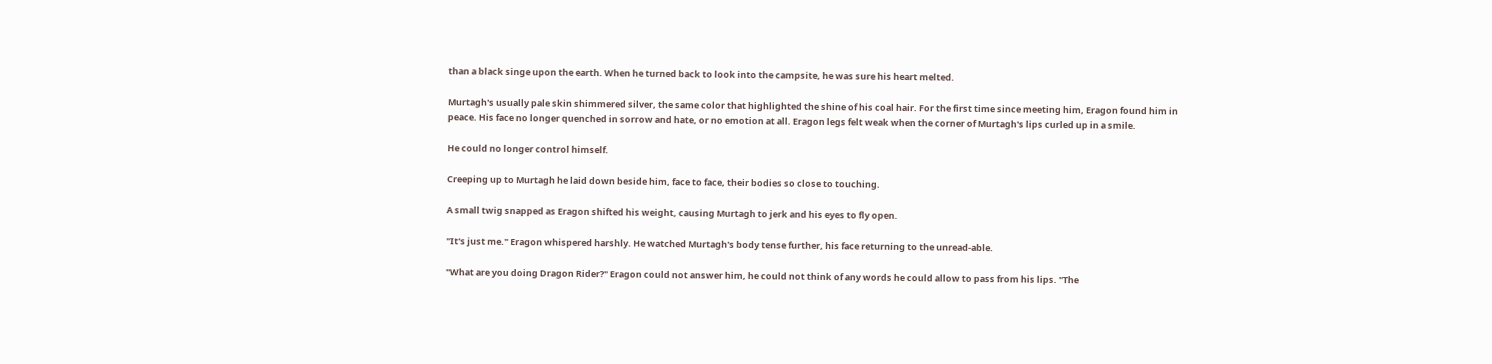than a black singe upon the earth. When he turned back to look into the campsite, he was sure his heart melted.

Murtagh's usually pale skin shimmered silver, the same color that highlighted the shine of his coal hair. For the first time since meeting him, Eragon found him in peace. His face no longer quenched in sorrow and hate, or no emotion at all. Eragon legs felt weak when the corner of Murtagh's lips curled up in a smile.

He could no longer control himself.

Creeping up to Murtagh he laid down beside him, face to face, their bodies so close to touching.

A small twig snapped as Eragon shifted his weight, causing Murtagh to jerk and his eyes to fly open.

"It's just me." Eragon whispered harshly. He watched Murtagh's body tense further, his face returning to the unread-able.

"What are you doing Dragon Rider?" Eragon could not answer him, he could not think of any words he could allow to pass from his lips. "The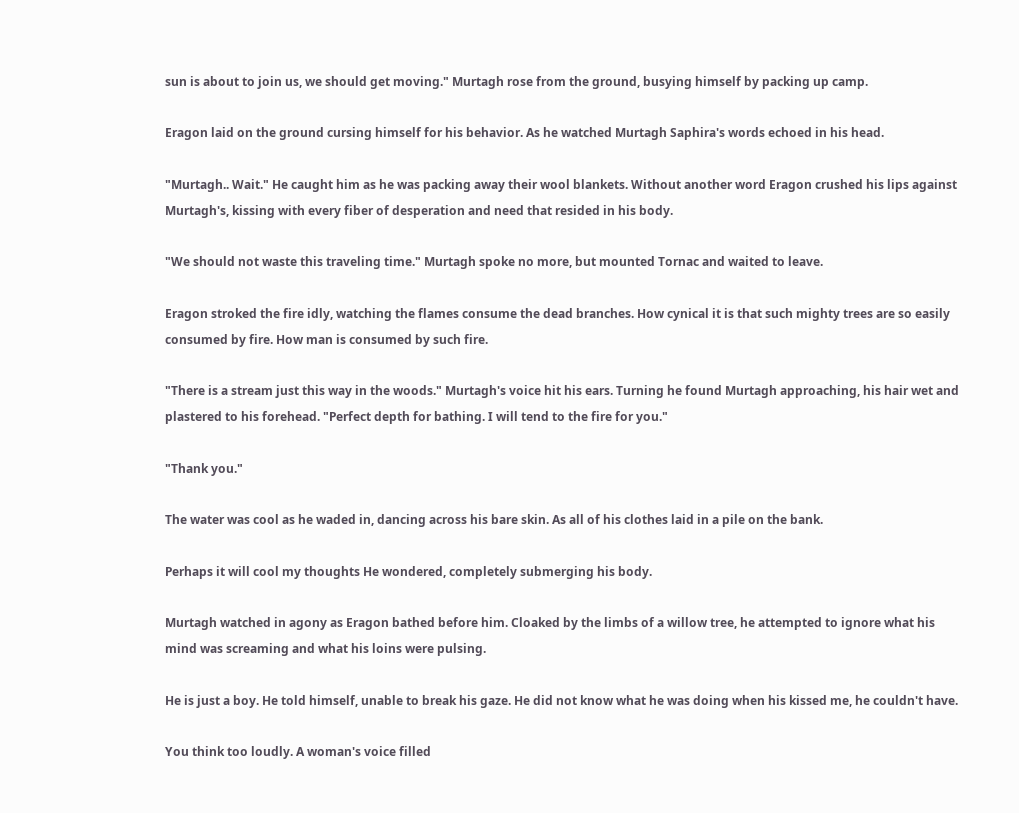sun is about to join us, we should get moving." Murtagh rose from the ground, busying himself by packing up camp.

Eragon laid on the ground cursing himself for his behavior. As he watched Murtagh Saphira's words echoed in his head.

"Murtagh.. Wait." He caught him as he was packing away their wool blankets. Without another word Eragon crushed his lips against Murtagh's, kissing with every fiber of desperation and need that resided in his body.

"We should not waste this traveling time." Murtagh spoke no more, but mounted Tornac and waited to leave.

Eragon stroked the fire idly, watching the flames consume the dead branches. How cynical it is that such mighty trees are so easily consumed by fire. How man is consumed by such fire.

"There is a stream just this way in the woods." Murtagh's voice hit his ears. Turning he found Murtagh approaching, his hair wet and plastered to his forehead. "Perfect depth for bathing. I will tend to the fire for you."

"Thank you."

The water was cool as he waded in, dancing across his bare skin. As all of his clothes laid in a pile on the bank.

Perhaps it will cool my thoughts He wondered, completely submerging his body.

Murtagh watched in agony as Eragon bathed before him. Cloaked by the limbs of a willow tree, he attempted to ignore what his mind was screaming and what his loins were pulsing.

He is just a boy. He told himself, unable to break his gaze. He did not know what he was doing when his kissed me, he couldn't have.

You think too loudly. A woman's voice filled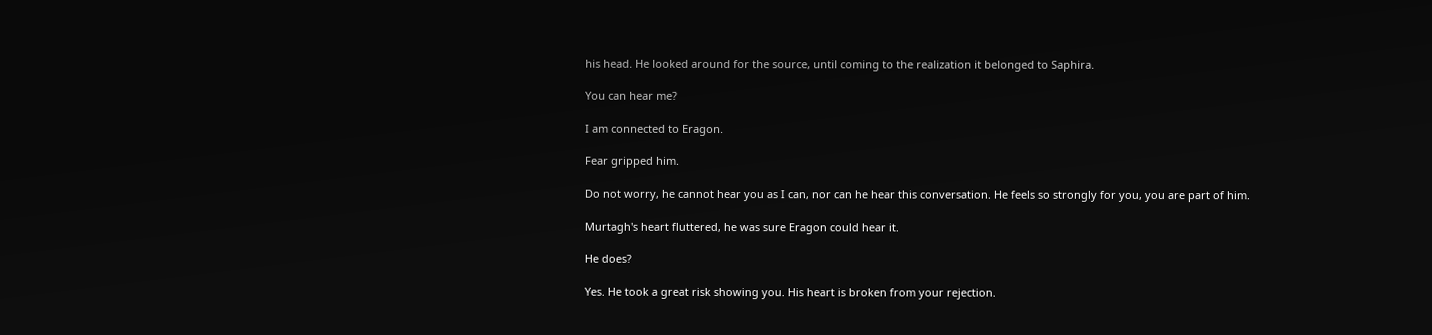his head. He looked around for the source, until coming to the realization it belonged to Saphira.

You can hear me?

I am connected to Eragon.

Fear gripped him.

Do not worry, he cannot hear you as I can, nor can he hear this conversation. He feels so strongly for you, you are part of him.

Murtagh's heart fluttered, he was sure Eragon could hear it.

He does?

Yes. He took a great risk showing you. His heart is broken from your rejection.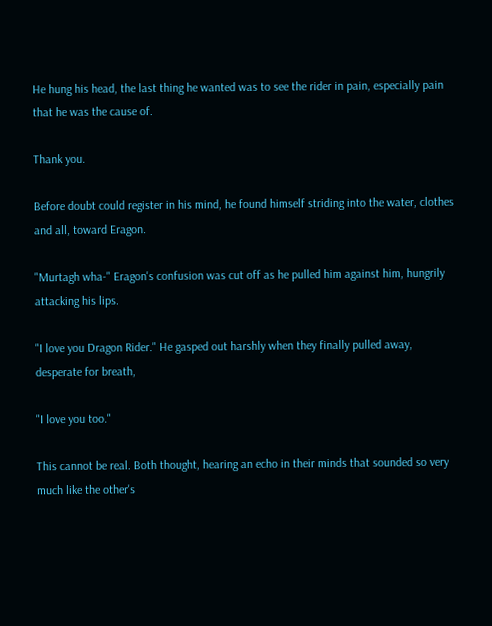He hung his head, the last thing he wanted was to see the rider in pain, especially pain that he was the cause of.

Thank you.

Before doubt could register in his mind, he found himself striding into the water, clothes and all, toward Eragon.

"Murtagh wha-" Eragon's confusion was cut off as he pulled him against him, hungrily attacking his lips.

"I love you Dragon Rider." He gasped out harshly when they finally pulled away, desperate for breath,

"I love you too."

This cannot be real. Both thought, hearing an echo in their minds that sounded so very much like the other's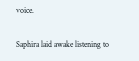voice.

Saphira laid awake listening to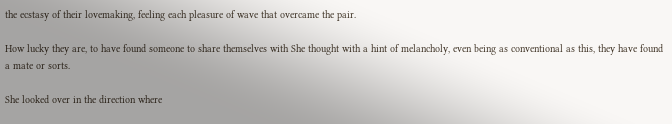the ecstasy of their lovemaking, feeling each pleasure of wave that overcame the pair.

How lucky they are, to have found someone to share themselves with She thought with a hint of melancholy, even being as conventional as this, they have found a mate or sorts.

She looked over in the direction where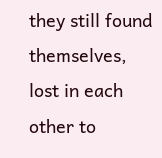they still found themselves, lost in each other to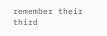remember their third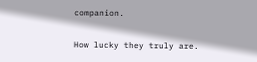companion.

How lucky they truly are.